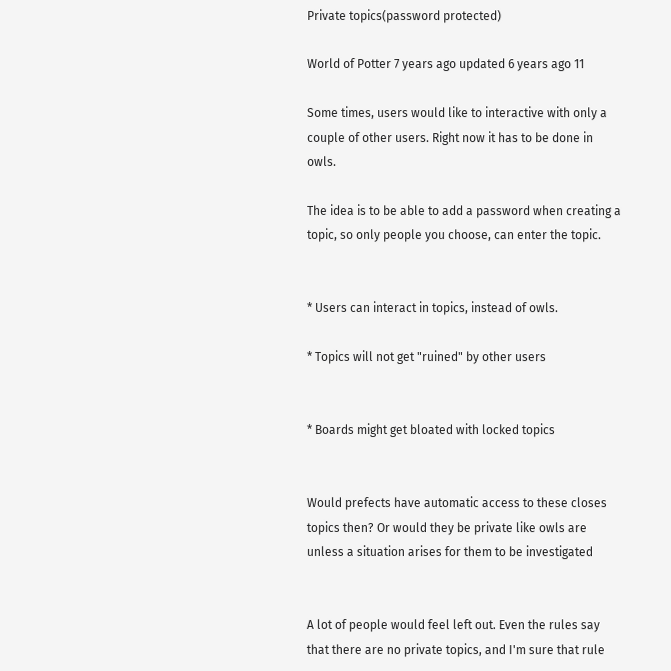Private topics(password protected)

World of Potter 7 years ago updated 6 years ago 11

Some times, users would like to interactive with only a couple of other users. Right now it has to be done in owls.

The idea is to be able to add a password when creating a topic, so only people you choose, can enter the topic.


* Users can interact in topics, instead of owls.

* Topics will not get "ruined" by other users


* Boards might get bloated with locked topics


Would prefects have automatic access to these closes topics then? Or would they be private like owls are unless a situation arises for them to be investigated


A lot of people would feel left out. Even the rules say that there are no private topics, and I'm sure that rule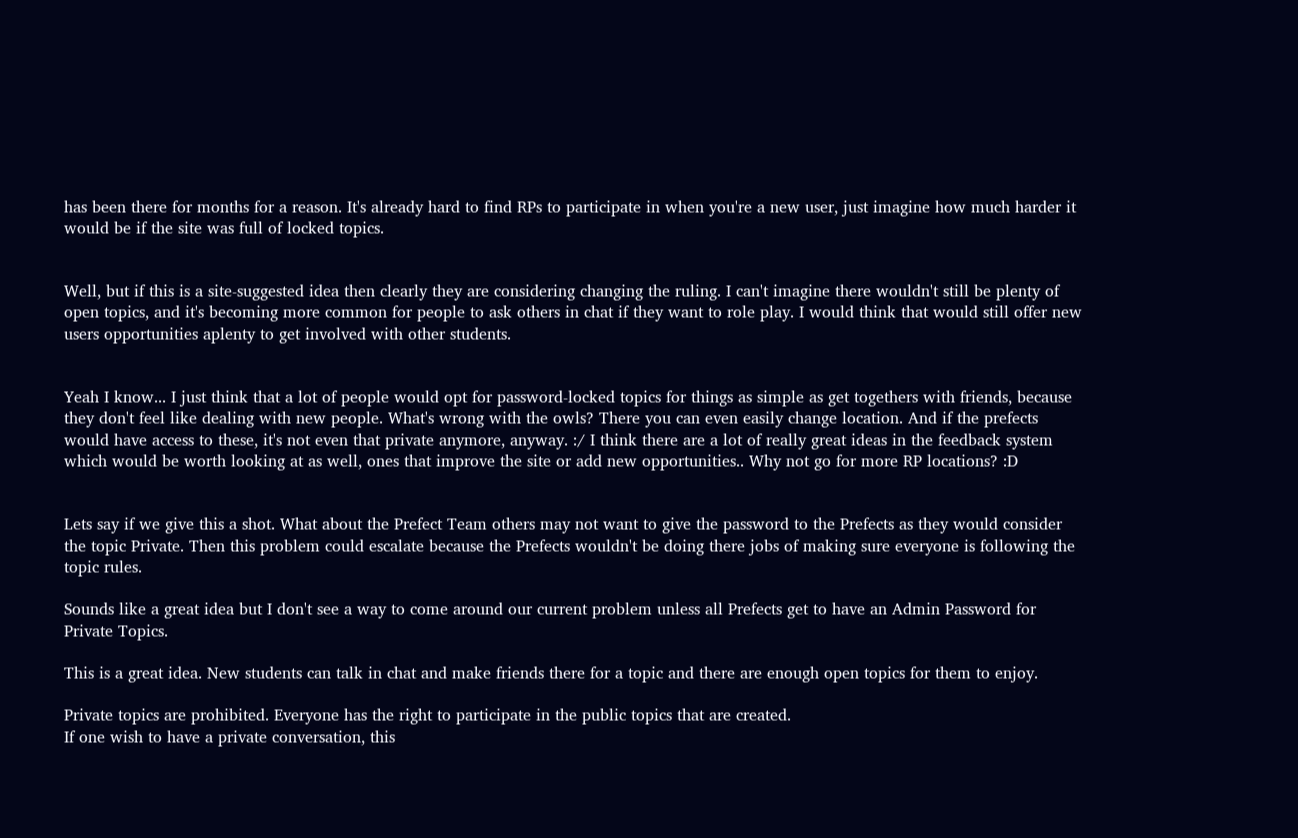has been there for months for a reason. It's already hard to find RPs to participate in when you're a new user, just imagine how much harder it would be if the site was full of locked topics.


Well, but if this is a site-suggested idea then clearly they are considering changing the ruling. I can't imagine there wouldn't still be plenty of open topics, and it's becoming more common for people to ask others in chat if they want to role play. I would think that would still offer new users opportunities aplenty to get involved with other students.


Yeah I know... I just think that a lot of people would opt for password-locked topics for things as simple as get togethers with friends, because they don't feel like dealing with new people. What's wrong with the owls? There you can even easily change location. And if the prefects would have access to these, it's not even that private anymore, anyway. :/ I think there are a lot of really great ideas in the feedback system which would be worth looking at as well, ones that improve the site or add new opportunities.. Why not go for more RP locations? :D


Lets say if we give this a shot. What about the Prefect Team others may not want to give the password to the Prefects as they would consider the topic Private. Then this problem could escalate because the Prefects wouldn't be doing there jobs of making sure everyone is following the topic rules.

Sounds like a great idea but I don't see a way to come around our current problem unless all Prefects get to have an Admin Password for Private Topics.

This is a great idea. New students can talk in chat and make friends there for a topic and there are enough open topics for them to enjoy.

Private topics are prohibited. Everyone has the right to participate in the public topics that are created.
If one wish to have a private conversation, this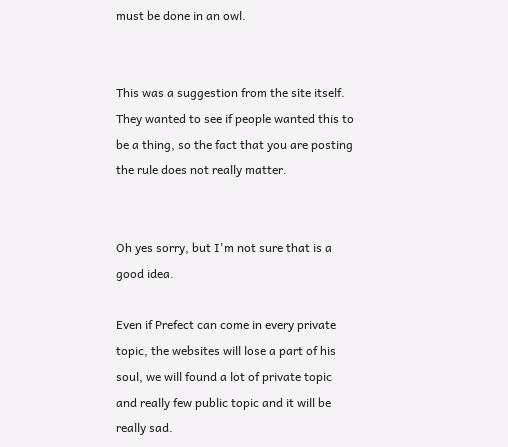must be done in an owl.


This was a suggestion from the site itself. They wanted to see if people wanted this to be a thing, so the fact that you are posting the rule does not really matter.


Oh yes sorry, but I'm not sure that is a good idea.

Even if Prefect can come in every private topic, the websites will lose a part of his soul, we will found a lot of private topic and really few public topic and it will be really sad.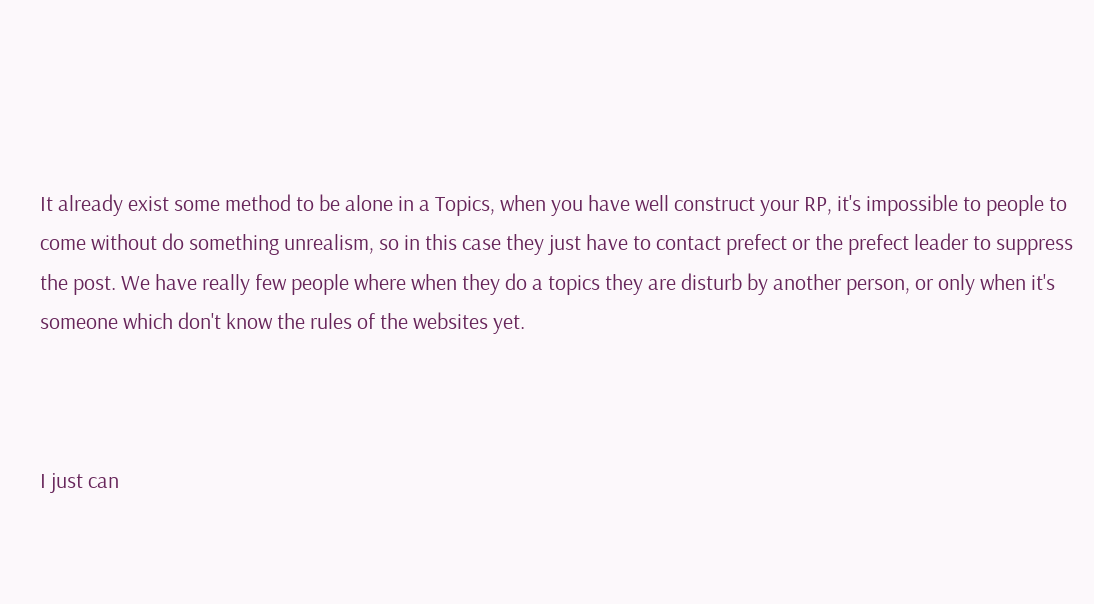It already exist some method to be alone in a Topics, when you have well construct your RP, it's impossible to people to come without do something unrealism, so in this case they just have to contact prefect or the prefect leader to suppress the post. We have really few people where when they do a topics they are disturb by another person, or only when it's someone which don't know the rules of the websites yet.



I just can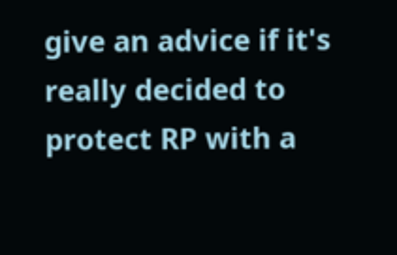give an advice if it's really decided to protect RP with a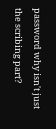password why isn't just the scribing part?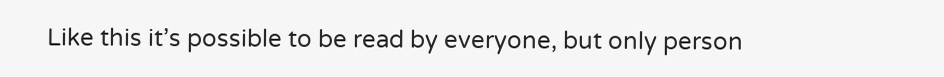Like this it’s possible to be read by everyone, but only person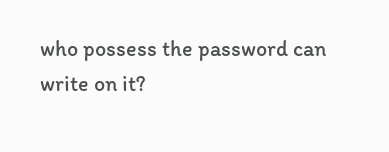who possess the password can write on it?